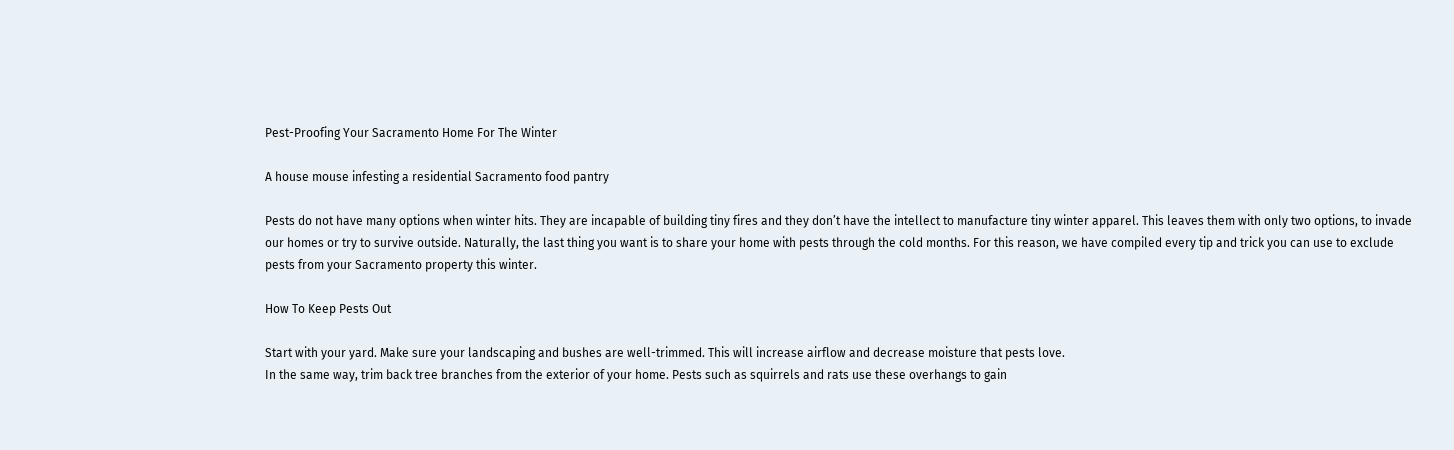Pest-Proofing Your Sacramento Home For The Winter

A house mouse infesting a residential Sacramento food pantry

Pests do not have many options when winter hits. They are incapable of building tiny fires and they don’t have the intellect to manufacture tiny winter apparel. This leaves them with only two options, to invade our homes or try to survive outside. Naturally, the last thing you want is to share your home with pests through the cold months. For this reason, we have compiled every tip and trick you can use to exclude pests from your Sacramento property this winter.

How To Keep Pests Out

Start with your yard. Make sure your landscaping and bushes are well-trimmed. This will increase airflow and decrease moisture that pests love.
In the same way, trim back tree branches from the exterior of your home. Pests such as squirrels and rats use these overhangs to gain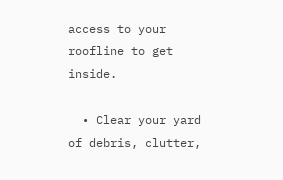access to your roofline to get inside.

  • Clear your yard of debris, clutter,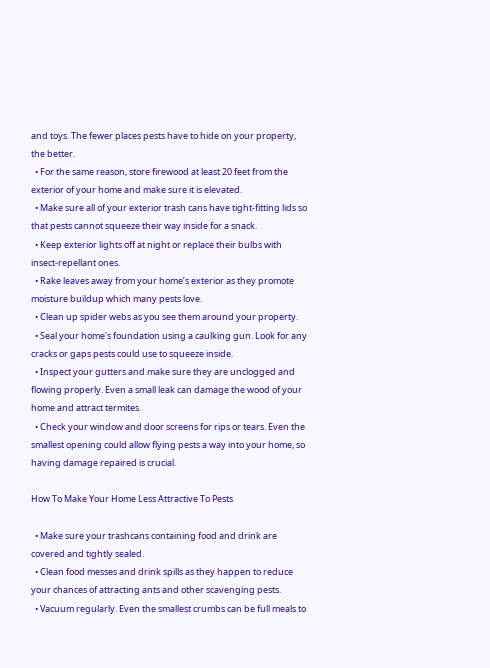and toys. The fewer places pests have to hide on your property, the better.
  • For the same reason, store firewood at least 20 feet from the exterior of your home and make sure it is elevated.
  • Make sure all of your exterior trash cans have tight-fitting lids so that pests cannot squeeze their way inside for a snack.
  • Keep exterior lights off at night or replace their bulbs with insect-repellant ones.
  • Rake leaves away from your home’s exterior as they promote moisture buildup which many pests love.
  • Clean up spider webs as you see them around your property.
  • Seal your home's foundation using a caulking gun. Look for any cracks or gaps pests could use to squeeze inside.
  • Inspect your gutters and make sure they are unclogged and flowing properly. Even a small leak can damage the wood of your home and attract termites.
  • Check your window and door screens for rips or tears. Even the smallest opening could allow flying pests a way into your home, so having damage repaired is crucial.

How To Make Your Home Less Attractive To Pests

  • Make sure your trashcans containing food and drink are covered and tightly sealed.
  • Clean food messes and drink spills as they happen to reduce your chances of attracting ants and other scavenging pests.
  • Vacuum regularly. Even the smallest crumbs can be full meals to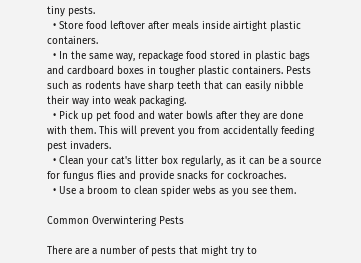tiny pests.
  • Store food leftover after meals inside airtight plastic containers.
  • In the same way, repackage food stored in plastic bags and cardboard boxes in tougher plastic containers. Pests such as rodents have sharp teeth that can easily nibble their way into weak packaging.
  • Pick up pet food and water bowls after they are done with them. This will prevent you from accidentally feeding pest invaders.
  • Clean your cat's litter box regularly, as it can be a source for fungus flies and provide snacks for cockroaches.
  • Use a broom to clean spider webs as you see them.

Common Overwintering Pests

There are a number of pests that might try to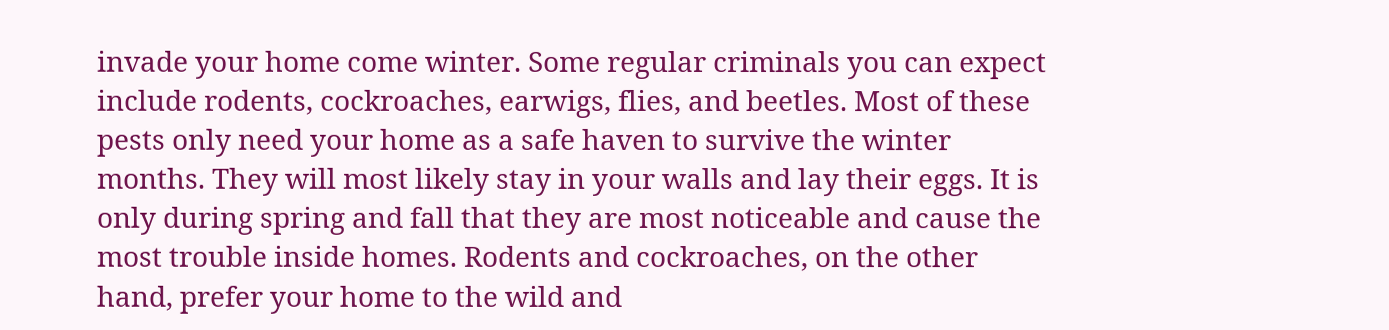invade your home come winter. Some regular criminals you can expect include rodents, cockroaches, earwigs, flies, and beetles. Most of these pests only need your home as a safe haven to survive the winter months. They will most likely stay in your walls and lay their eggs. It is only during spring and fall that they are most noticeable and cause the most trouble inside homes. Rodents and cockroaches, on the other hand, prefer your home to the wild and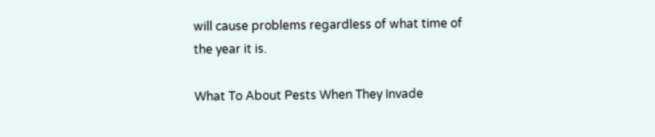will cause problems regardless of what time of the year it is.

What To About Pests When They Invade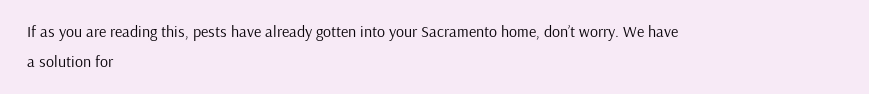If as you are reading this, pests have already gotten into your Sacramento home, don’t worry. We have a solution for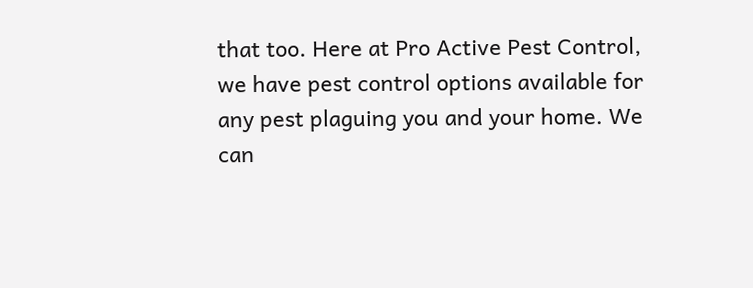that too. Here at Pro Active Pest Control, we have pest control options available for any pest plaguing you and your home. We can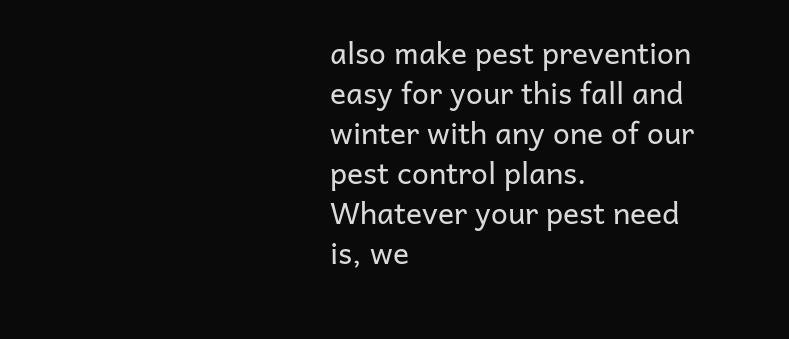also make pest prevention easy for your this fall and winter with any one of our pest control plans. Whatever your pest need is, we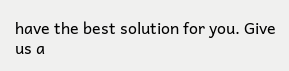have the best solution for you. Give us a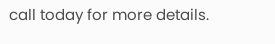call today for more details.